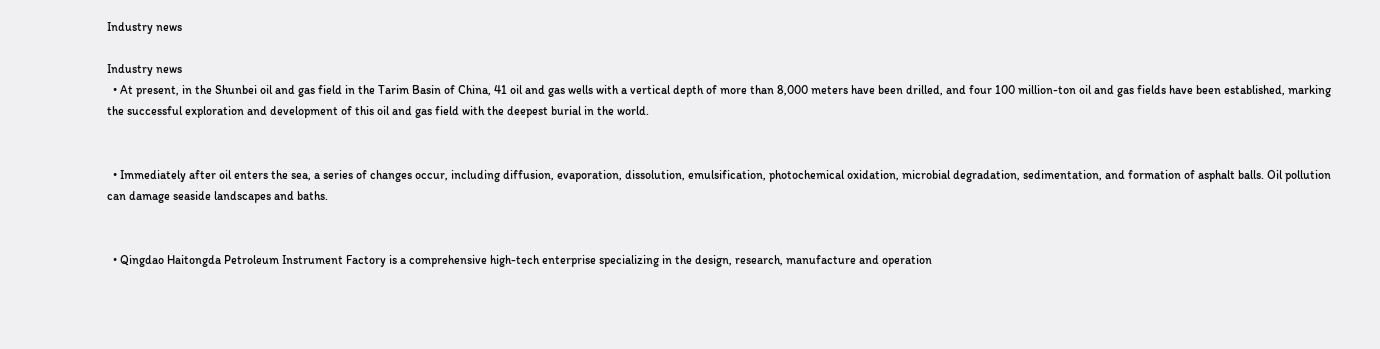Industry news

Industry news
  • At present, in the Shunbei oil and gas field in the Tarim Basin of China, 41 oil and gas wells with a vertical depth of more than 8,000 meters have been drilled, and four 100 million-ton oil and gas fields have been established, marking the successful exploration and development of this oil and gas field with the deepest burial in the world.


  • Immediately after oil enters the sea, a series of changes occur, including diffusion, evaporation, dissolution, emulsification, photochemical oxidation, microbial degradation, sedimentation, and formation of asphalt balls. Oil pollution can damage seaside landscapes and baths.


  • Qingdao Haitongda Petroleum Instrument Factory is a comprehensive high-tech enterprise specializing in the design, research, manufacture and operation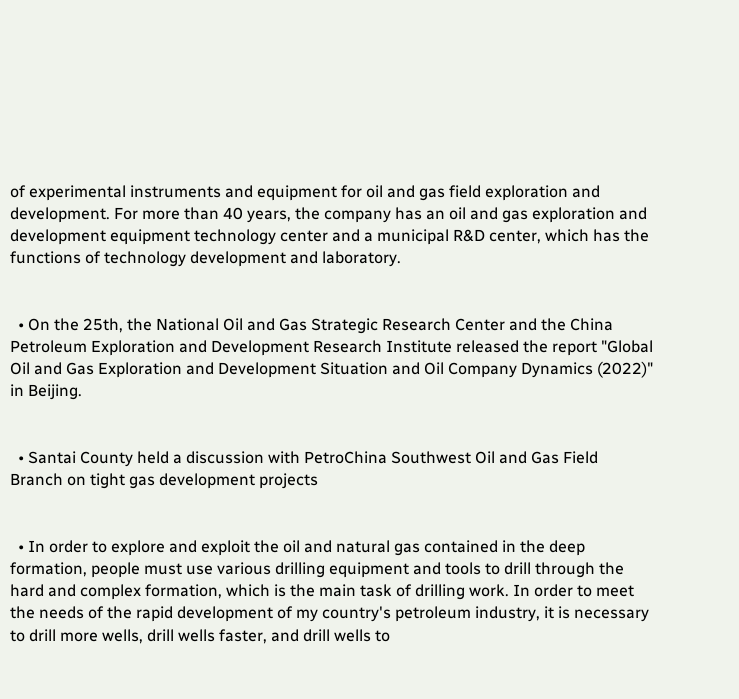of experimental instruments and equipment for oil and gas field exploration and development. For more than 40 years, the company has an oil and gas exploration and development equipment technology center and a municipal R&D center, which has the functions of technology development and laboratory.


  • On the 25th, the National Oil and Gas Strategic Research Center and the China Petroleum Exploration and Development Research Institute released the report "Global Oil and Gas Exploration and Development Situation and Oil Company Dynamics (2022)" in Beijing.


  • Santai County held a discussion with PetroChina Southwest Oil and Gas Field Branch on tight gas development projects


  • In order to explore and exploit the oil and natural gas contained in the deep formation, people must use various drilling equipment and tools to drill through the hard and complex formation, which is the main task of drilling work. In order to meet the needs of the rapid development of my country's petroleum industry, it is necessary to drill more wells, drill wells faster, and drill wells to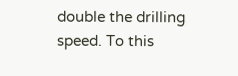double the drilling speed. To this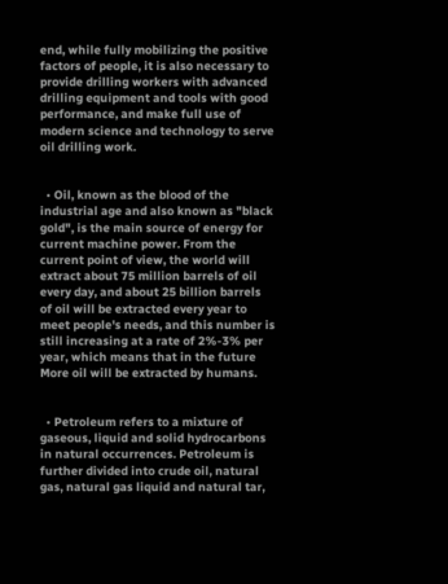end, while fully mobilizing the positive factors of people, it is also necessary to provide drilling workers with advanced drilling equipment and tools with good performance, and make full use of modern science and technology to serve oil drilling work.


  • Oil, known as the blood of the industrial age and also known as "black gold", is the main source of energy for current machine power. From the current point of view, the world will extract about 75 million barrels of oil every day, and about 25 billion barrels of oil will be extracted every year to meet people's needs, and this number is still increasing at a rate of 2%-3% per year, which means that in the future More oil will be extracted by humans.


  • Petroleum refers to a mixture of gaseous, liquid and solid hydrocarbons in natural occurrences. Petroleum is further divided into crude oil, natural gas, natural gas liquid and natural tar,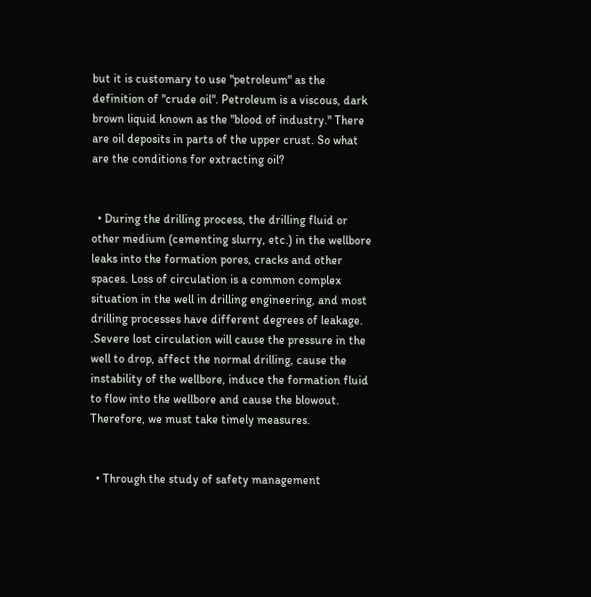but it is customary to use "petroleum" as the definition of "crude oil". Petroleum is a viscous, dark brown liquid known as the "blood of industry." There are oil deposits in parts of the upper crust. So what are the conditions for extracting oil?


  • During the drilling process, the drilling fluid or other medium (cementing slurry, etc.) in the wellbore leaks into the formation pores, cracks and other spaces. Loss of circulation is a common complex situation in the well in drilling engineering, and most drilling processes have different degrees of leakage. .Severe lost circulation will cause the pressure in the well to drop, affect the normal drilling, cause the instability of the wellbore, induce the formation fluid to flow into the wellbore and cause the blowout. Therefore, we must take timely measures.


  • Through the study of safety management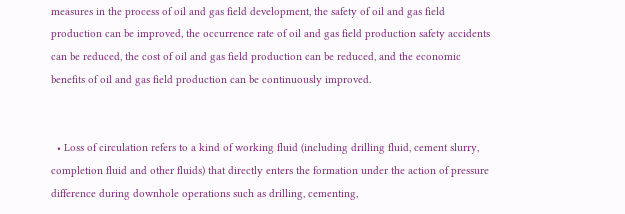measures in the process of oil and gas field development, the safety of oil and gas field production can be improved, the occurrence rate of oil and gas field production safety accidents can be reduced, the cost of oil and gas field production can be reduced, and the economic benefits of oil and gas field production can be continuously improved.


  • Loss of circulation refers to a kind of working fluid (including drilling fluid, cement slurry, completion fluid and other fluids) that directly enters the formation under the action of pressure difference during downhole operations such as drilling, cementing,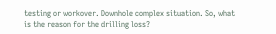testing or workover. Downhole complex situation. So, what is the reason for the drilling loss?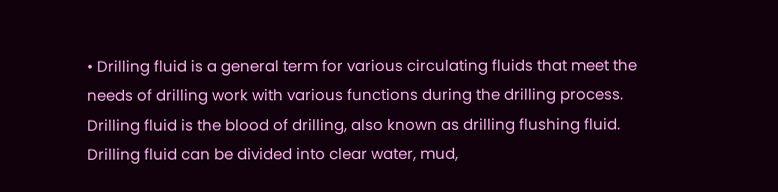• Drilling fluid is a general term for various circulating fluids that meet the needs of drilling work with various functions during the drilling process. Drilling fluid is the blood of drilling, also known as drilling flushing fluid. Drilling fluid can be divided into clear water, mud,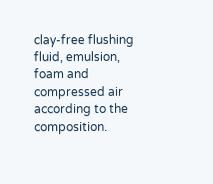clay-free flushing fluid, emulsion, foam and compressed air according to the composition.